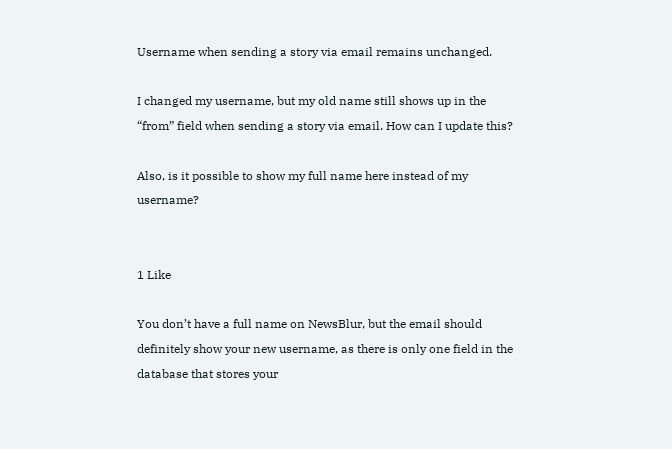Username when sending a story via email remains unchanged.

I changed my username, but my old name still shows up in the “from” field when sending a story via email. How can I update this?

Also, is it possible to show my full name here instead of my username?


1 Like

You don’t have a full name on NewsBlur, but the email should definitely show your new username, as there is only one field in the database that stores your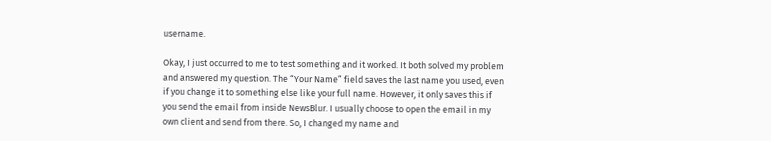username.

Okay, I just occurred to me to test something and it worked. It both solved my problem and answered my question. The “Your Name” field saves the last name you used, even if you change it to something else like your full name. However, it only saves this if you send the email from inside NewsBlur. I usually choose to open the email in my own client and send from there. So, I changed my name and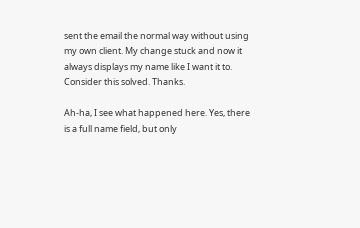sent the email the normal way without using my own client. My change stuck and now it always displays my name like I want it to. Consider this solved. Thanks.

Ah-ha, I see what happened here. Yes, there is a full name field, but only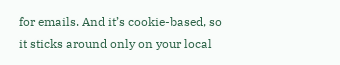for emails. And it’s cookie-based, so it sticks around only on your local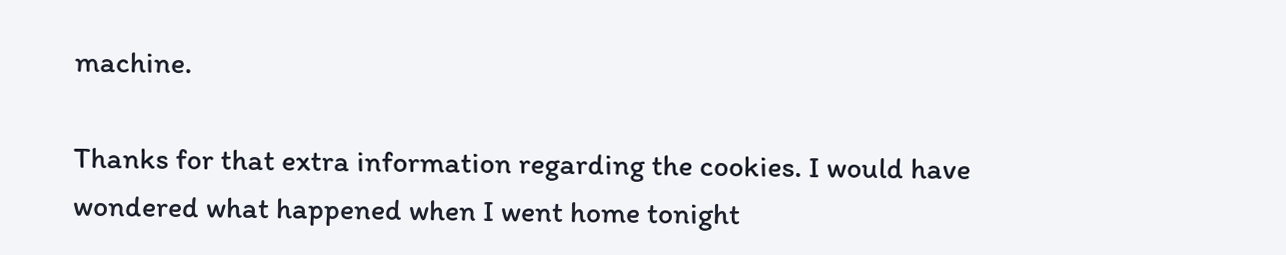machine.

Thanks for that extra information regarding the cookies. I would have wondered what happened when I went home tonight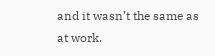and it wasn’t the same as at work.